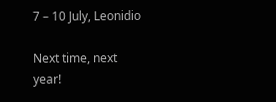7 – 10 July, Leonidio

Next time, next year!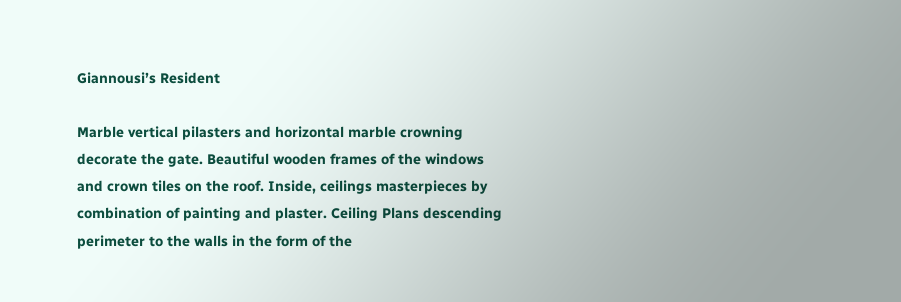Giannousi’s Resident

Marble vertical pilasters and horizontal marble crowning decorate the gate. Beautiful wooden frames of the windows and crown tiles on the roof. Inside, ceilings masterpieces by combination of painting and plaster. Ceiling Plans descending perimeter to the walls in the form of the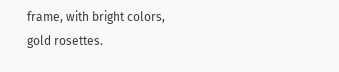frame, with bright colors, gold rosettes.